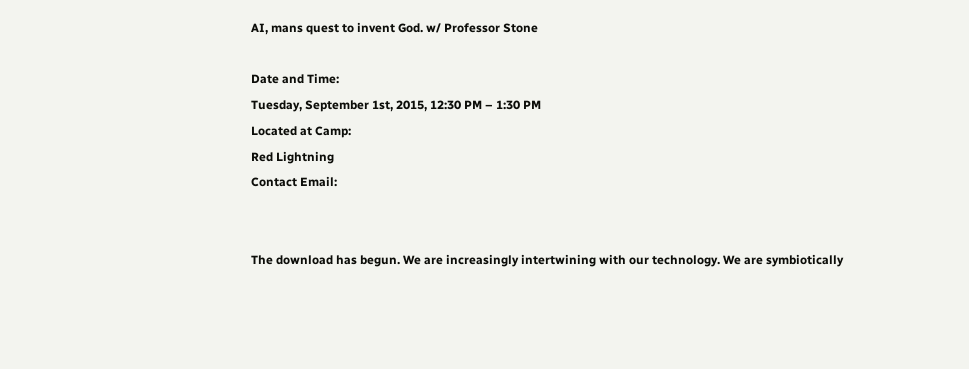AI, mans quest to invent God. w/ Professor Stone

Date and Time:
Tuesday, September 1st, 2015, 12:30 PM – 1:30 PM
Located at Camp:
Red Lightning
Contact Email:


The download has begun. We are increasingly intertwining with our technology. We are symbiotically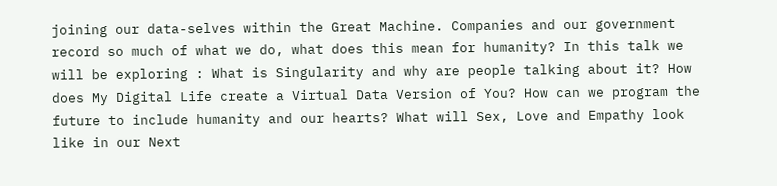joining our data-selves within the Great Machine. Companies and our government record so much of what we do, what does this mean for humanity? In this talk we will be exploring : What is Singularity and why are people talking about it? How does My Digital Life create a Virtual Data Version of You? How can we program the future to include humanity and our hearts? What will Sex, Love and Empathy look like in our Next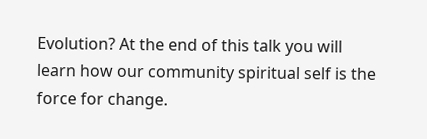Evolution? At the end of this talk you will learn how our community spiritual self is the force for change.